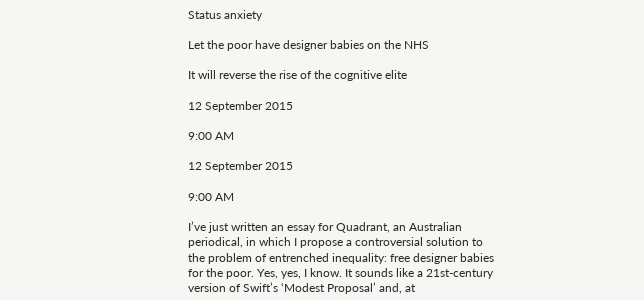Status anxiety

Let the poor have designer babies on the NHS

It will reverse the rise of the cognitive elite

12 September 2015

9:00 AM

12 September 2015

9:00 AM

I’ve just written an essay for Quadrant, an Australian periodical, in which I propose a controversial solution to the problem of entrenched inequality: free designer babies for the poor. Yes, yes, I know. It sounds like a 21st-century version of Swift’s ‘Modest Proposal’ and, at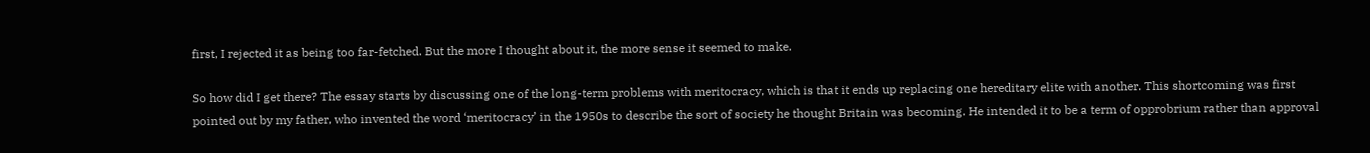first, I rejected it as being too far-fetched. But the more I thought about it, the more sense it seemed to make.

So how did I get there? The essay starts by discussing one of the long-term problems with meritocracy, which is that it ends up replacing one hereditary elite with another. This shortcoming was first pointed out by my father, who invented the word ‘meritocracy’ in the 1950s to describe the sort of society he thought Britain was becoming. He intended it to be a term of opprobrium rather than approval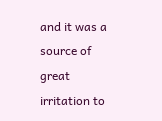and it was a source of great irritation to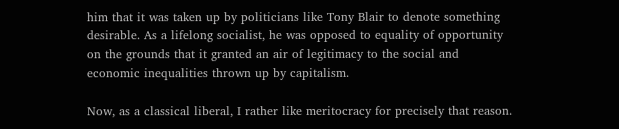him that it was taken up by politicians like Tony Blair to denote something desirable. As a lifelong socialist, he was opposed to equality of opportunity on the grounds that it granted an air of legitimacy to the social and economic inequalities thrown up by capitalism.

Now, as a classical liberal, I rather like meritocracy for precisely that reason.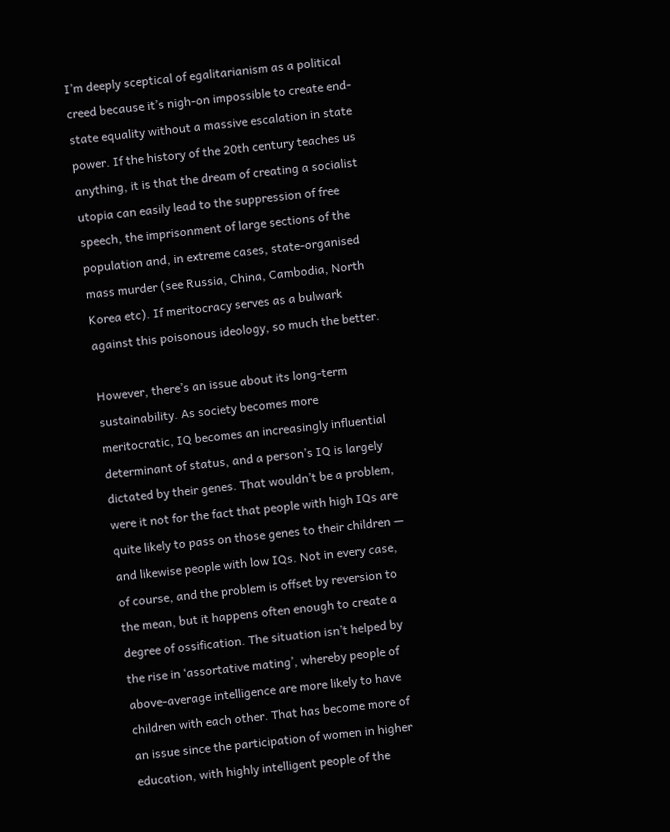I’m deeply sceptical of egalitarianism as a political creed because it’s nigh-on impossible to create end-state equality without a massive escalation in state power. If the history of the 20th century teaches us anything, it is that the dream of creating a socialist utopia can easily lead to the suppression of free speech, the imprisonment of large sections of the population and, in extreme cases, state-organised mass murder (see Russia, China, Cambodia, North Korea etc). If meritocracy serves as a bulwark against this poisonous ideology, so much the better.

However, there’s an issue about its long-term sustainability. As society becomes more meritocratic, IQ becomes an increasingly influential determinant of status, and a person’s IQ is largely dictated by their genes. That wouldn’t be a problem, were it not for the fact that people with high IQs are quite likely to pass on those genes to their children — and likewise people with low IQs. Not in every case, of course, and the problem is offset by reversion to the mean, but it happens often enough to create a degree of ossification. The situation isn’t helped by the rise in ‘assortative mating’, whereby people of above-average intelligence are more likely to have children with each other. That has become more of an issue since the participation of women in higher education, with highly intelligent people of the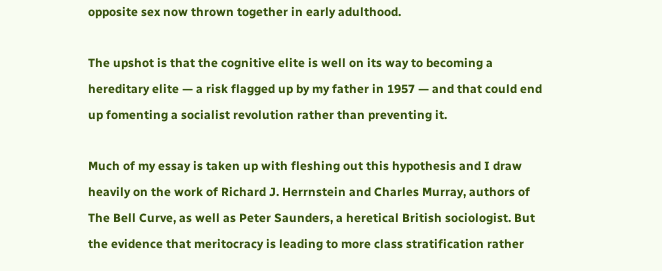opposite sex now thrown together in early adulthood.

The upshot is that the cognitive elite is well on its way to becoming a hereditary elite — a risk flagged up by my father in 1957 — and that could end up fomenting a socialist revolution rather than preventing it.

Much of my essay is taken up with fleshing out this hypothesis and I draw heavily on the work of Richard J. Herrnstein and Charles Murray, authors of The Bell Curve, as well as Peter Saunders, a heretical British sociologist. But the evidence that meritocracy is leading to more class stratification rather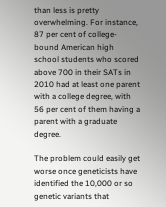than less is pretty overwhelming. For instance, 87 per cent of college-bound American high school students who scored above 700 in their SATs in 2010 had at least one parent with a college degree, with 56 per cent of them having a parent with a graduate degree.

The problem could easily get worse once geneticists have identified the 10,000 or so genetic variants that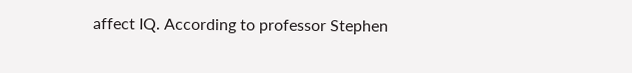affect IQ. According to professor Stephen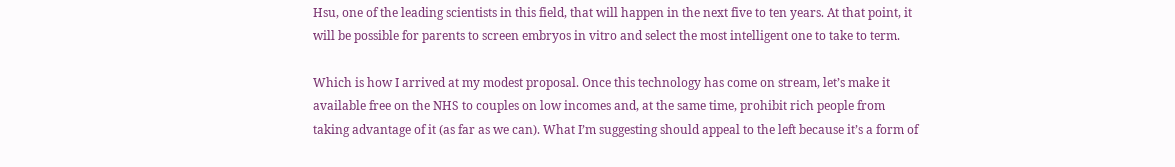Hsu, one of the leading scientists in this field, that will happen in the next five to ten years. At that point, it will be possible for parents to screen embryos in vitro and select the most intelligent one to take to term.

Which is how I arrived at my modest proposal. Once this technology has come on stream, let’s make it available free on the NHS to couples on low incomes and, at the same time, prohibit rich people from taking advantage of it (as far as we can). What I’m suggesting should appeal to the left because it’s a form of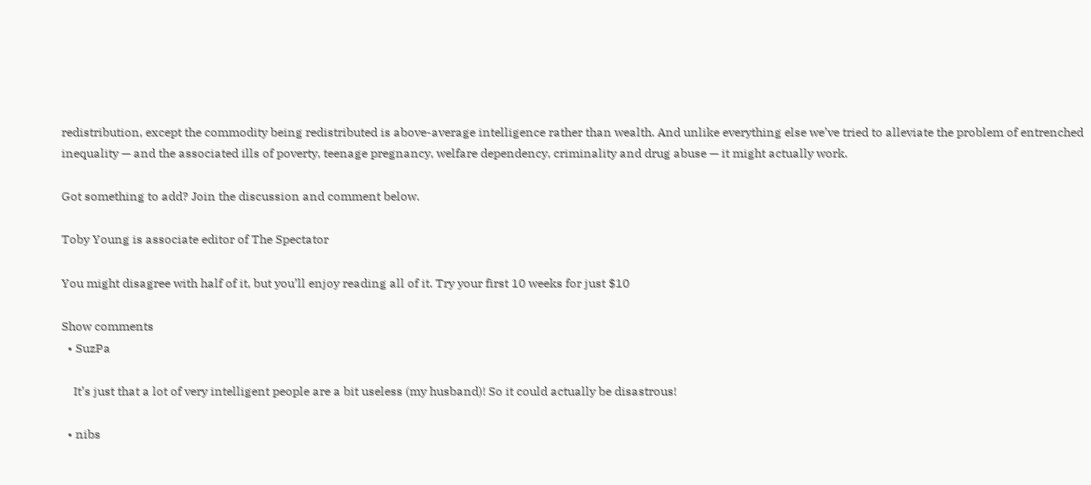redistribution, except the commodity being redistributed is above-average intelligence rather than wealth. And unlike everything else we’ve tried to alleviate the problem of entrenched inequality — and the associated ills of poverty, teenage pregnancy, welfare dependency, criminality and drug abuse — it might actually work.

Got something to add? Join the discussion and comment below.

Toby Young is associate editor of The Spectator

You might disagree with half of it, but you’ll enjoy reading all of it. Try your first 10 weeks for just $10

Show comments
  • SuzPa

    It’s just that a lot of very intelligent people are a bit useless (my husband)! So it could actually be disastrous!

  • nibs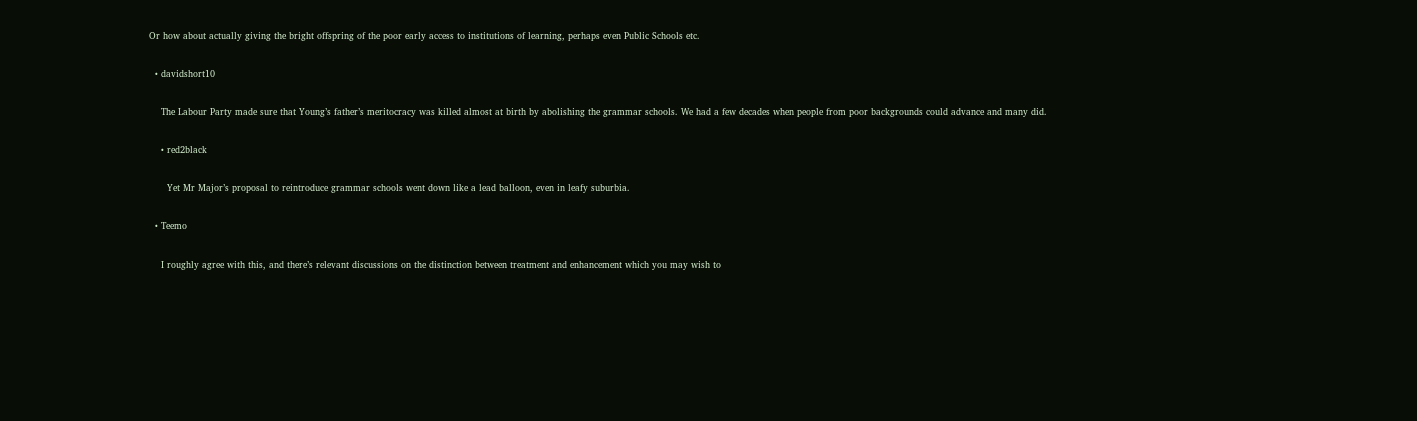Or how about actually giving the bright offspring of the poor early access to institutions of learning, perhaps even Public Schools etc.

  • davidshort10

    The Labour Party made sure that Young’s father’s meritocracy was killed almost at birth by abolishing the grammar schools. We had a few decades when people from poor backgrounds could advance and many did.

    • red2black

      Yet Mr Major’s proposal to reintroduce grammar schools went down like a lead balloon, even in leafy suburbia.

  • Teemo

    I roughly agree with this, and there’s relevant discussions on the distinction between treatment and enhancement which you may wish to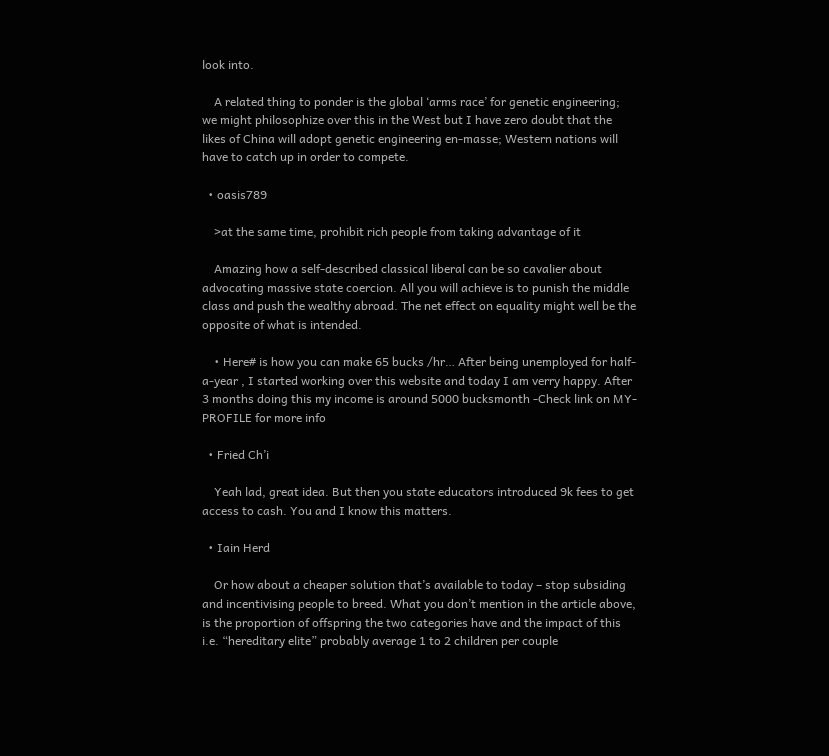look into.

    A related thing to ponder is the global ‘arms race’ for genetic engineering; we might philosophize over this in the West but I have zero doubt that the likes of China will adopt genetic engineering en-masse; Western nations will have to catch up in order to compete.

  • oasis789

    >at the same time, prohibit rich people from taking advantage of it

    Amazing how a self-described classical liberal can be so cavalier about advocating massive state coercion. All you will achieve is to punish the middle class and push the wealthy abroad. The net effect on equality might well be the opposite of what is intended.

    • Here# is how you can make 65 bucks /hr… After being unemployed for half-a-year , I started working over this website and today I am verry happy. After 3 months doing this my income is around 5000 bucksmonth -Check link on MY-PROFILE for more info

  • Fried Ch’i

    Yeah lad, great idea. But then you state educators introduced 9k fees to get access to cash. You and I know this matters.

  • Iain Herd

    Or how about a cheaper solution that’s available to today – stop subsiding and incentivising people to breed. What you don’t mention in the article above, is the proportion of offspring the two categories have and the impact of this i.e. “hereditary elite” probably average 1 to 2 children per couple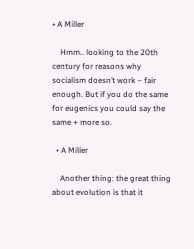• A Miller

    Hmm.. looking to the 20th century for reasons why socialism doesn’t work – fair enough. But if you do the same for eugenics you could say the same + more so.

  • A Miller

    Another thing: the great thing about evolution is that it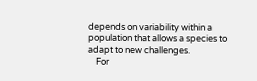depends on variability within a population that allows a species to adapt to new challenges.
    For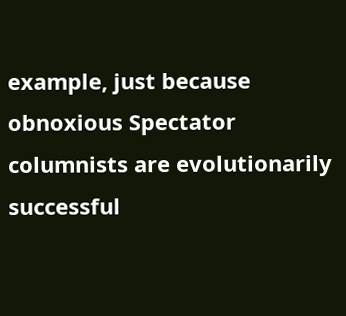example, just because obnoxious Spectator columnists are evolutionarily successful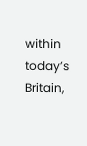within today’s Britain,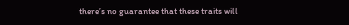there’s no guarantee that these traits will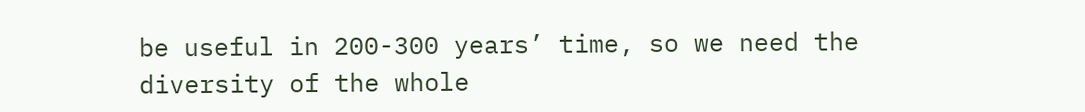be useful in 200-300 years’ time, so we need the diversity of the whole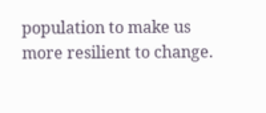population to make us more resilient to change.